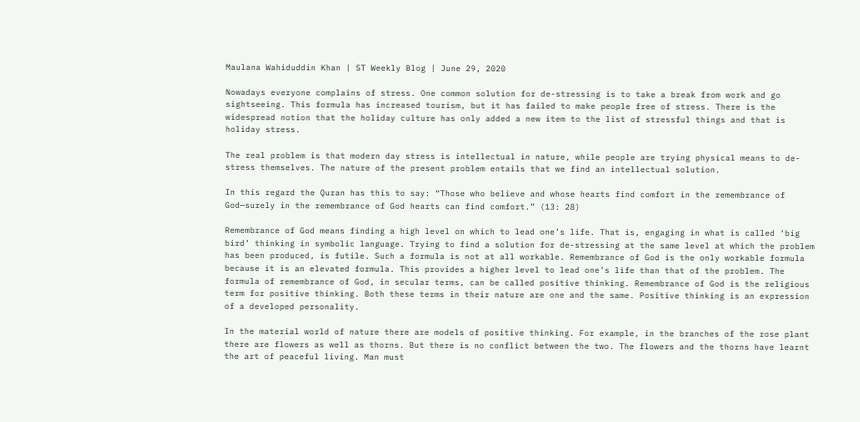Maulana Wahiduddin Khan | ST Weekly Blog | June 29, 2020

Nowadays everyone complains of stress. One common solution for de-stressing is to take a break from work and go sightseeing. This formula has increased tourism, but it has failed to make people free of stress. There is the widespread notion that the holiday culture has only added a new item to the list of stressful things and that is holiday stress.

The real problem is that modern day stress is intellectual in nature, while people are trying physical means to de-stress themselves. The nature of the present problem entails that we find an intellectual solution.

In this regard the Quran has this to say: “Those who believe and whose hearts find comfort in the remembrance of God—surely in the remembrance of God hearts can find comfort.” (13: 28)

Remembrance of God means finding a high level on which to lead one’s life. That is, engaging in what is called ‘big bird’ thinking in symbolic language. Trying to find a solution for de-stressing at the same level at which the problem has been produced, is futile. Such a formula is not at all workable. Remembrance of God is the only workable formula because it is an elevated formula. This provides a higher level to lead one’s life than that of the problem. The formula of remembrance of God, in secular terms, can be called positive thinking. Remembrance of God is the religious term for positive thinking. Both these terms in their nature are one and the same. Positive thinking is an expression of a developed personality.

In the material world of nature there are models of positive thinking. For example, in the branches of the rose plant there are flowers as well as thorns. But there is no conflict between the two. The flowers and the thorns have learnt the art of peaceful living. Man must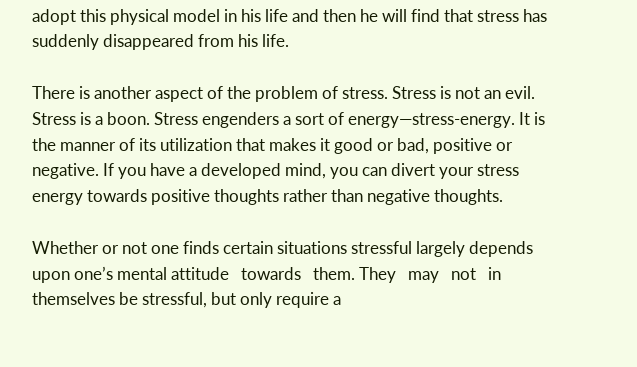adopt this physical model in his life and then he will find that stress has suddenly disappeared from his life.

There is another aspect of the problem of stress. Stress is not an evil. Stress is a boon. Stress engenders a sort of energy—stress-energy. It is the manner of its utilization that makes it good or bad, positive or negative. If you have a developed mind, you can divert your stress energy towards positive thoughts rather than negative thoughts.

Whether or not one finds certain situations stressful largely depends upon one’s mental attitude   towards   them. They   may   not   in themselves be stressful, but only require a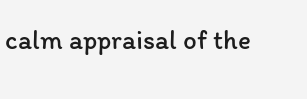calm appraisal of the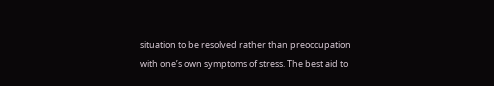situation to be resolved rather than preoccupation with one’s own symptoms of stress. The best aid to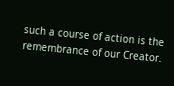such a course of action is the remembrance of our Creator.